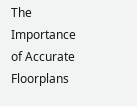The Importance of Accurate Floorplans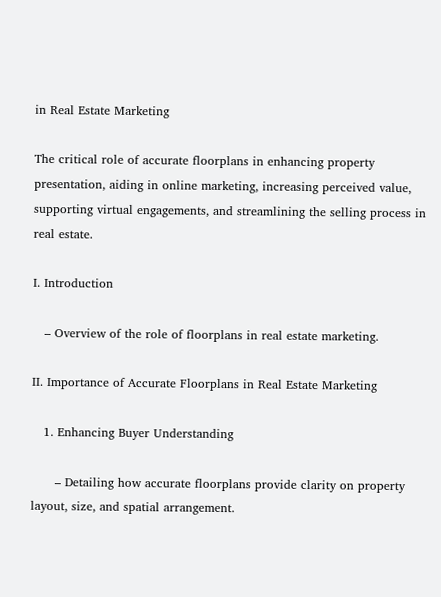in Real Estate Marketing

The critical role of accurate floorplans in enhancing property presentation, aiding in online marketing, increasing perceived value, supporting virtual engagements, and streamlining the selling process in real estate.

I. Introduction

   – Overview of the role of floorplans in real estate marketing.

II. Importance of Accurate Floorplans in Real Estate Marketing

   1. Enhancing Buyer Understanding

      – Detailing how accurate floorplans provide clarity on property layout, size, and spatial arrangement.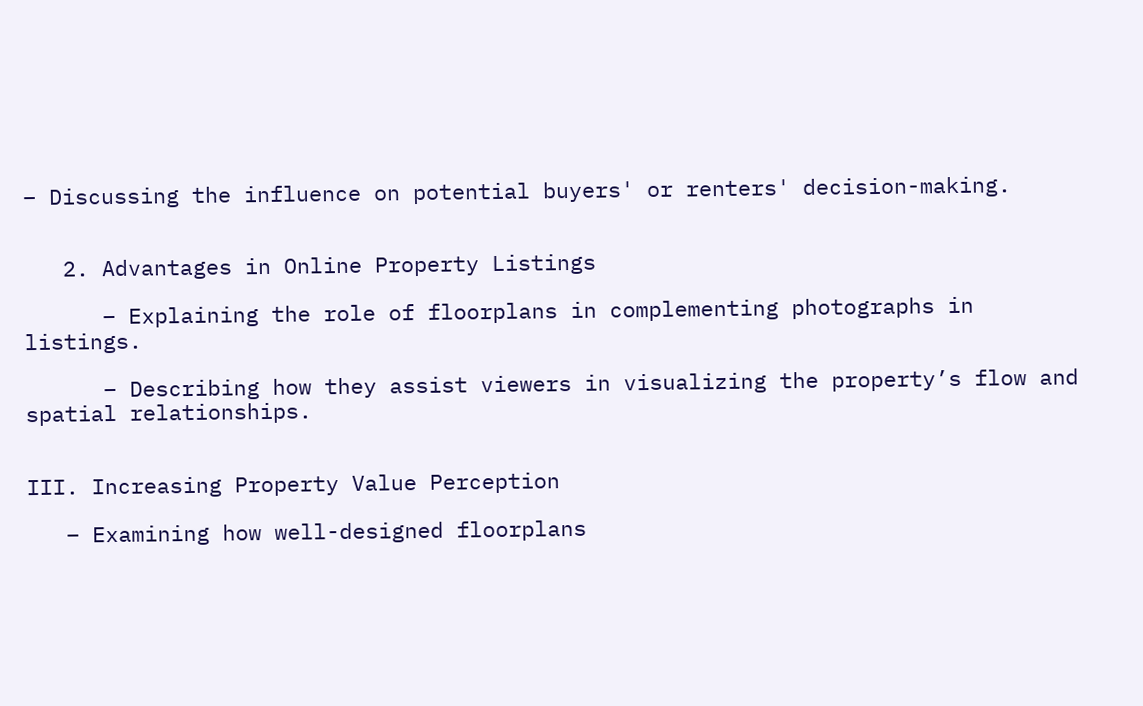– Discussing the influence on potential buyers' or renters' decision-making.


   2. Advantages in Online Property Listings

      – Explaining the role of floorplans in complementing photographs in listings.

      – Describing how they assist viewers in visualizing the property’s flow and spatial relationships.


III. Increasing Property Value Perception

   – Examining how well-designed floorplans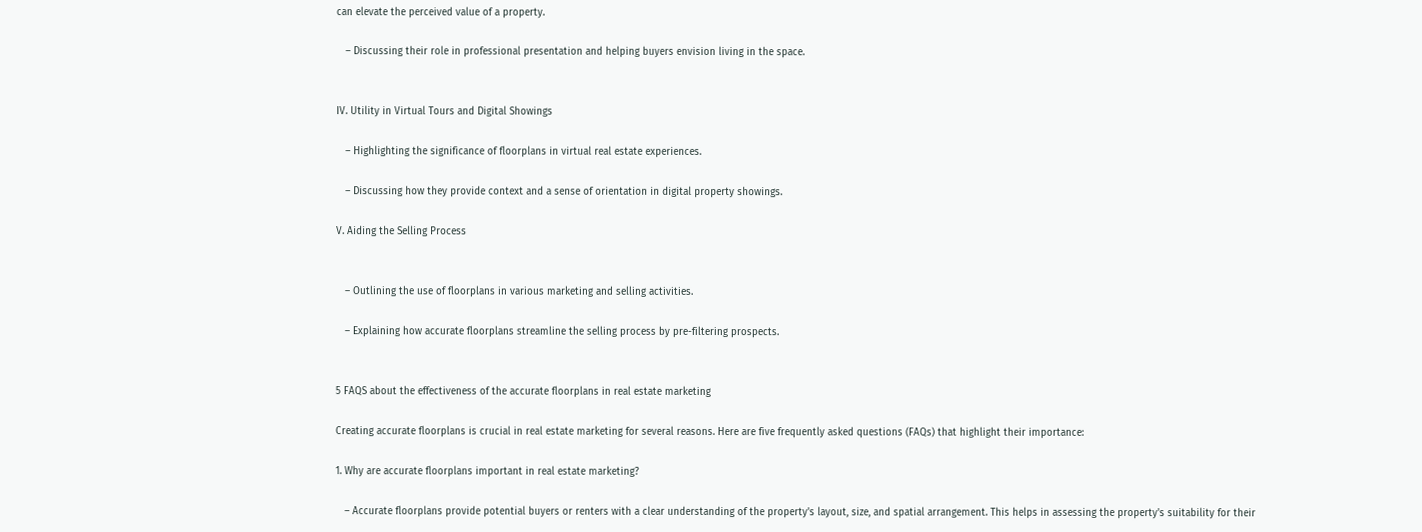can elevate the perceived value of a property.

   – Discussing their role in professional presentation and helping buyers envision living in the space.


IV. Utility in Virtual Tours and Digital Showings

   – Highlighting the significance of floorplans in virtual real estate experiences.

   – Discussing how they provide context and a sense of orientation in digital property showings.

V. Aiding the Selling Process


   – Outlining the use of floorplans in various marketing and selling activities.

   – Explaining how accurate floorplans streamline the selling process by pre-filtering prospects.


5 FAQS about the effectiveness of the accurate floorplans in real estate marketing

Creating accurate floorplans is crucial in real estate marketing for several reasons. Here are five frequently asked questions (FAQs) that highlight their importance:

1. Why are accurate floorplans important in real estate marketing?

   – Accurate floorplans provide potential buyers or renters with a clear understanding of the property's layout, size, and spatial arrangement. This helps in assessing the property's suitability for their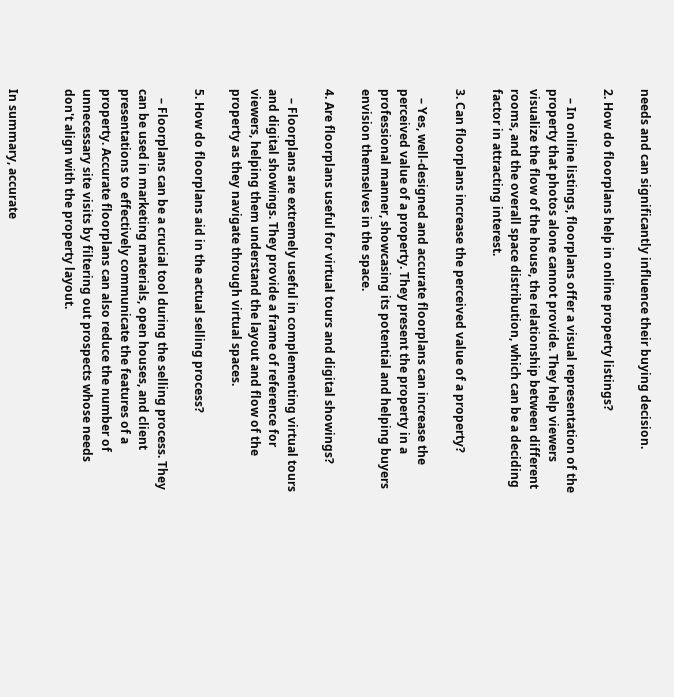needs and can significantly influence their buying decision.

2. How do floorplans help in online property listings?

   – In online listings, floorplans offer a visual representation of the property that photos alone cannot provide. They help viewers visualize the flow of the house, the relationship between different rooms, and the overall space distribution, which can be a deciding factor in attracting interest.

3. Can floorplans increase the perceived value of a property?

   – Yes, well-designed and accurate floorplans can increase the perceived value of a property. They present the property in a professional manner, showcasing its potential and helping buyers envision themselves in the space.

4. Are floorplans useful for virtual tours and digital showings?

   – Floorplans are extremely useful in complementing virtual tours and digital showings. They provide a frame of reference for viewers, helping them understand the layout and flow of the property as they navigate through virtual spaces.

5. How do floorplans aid in the actual selling process?

   – Floorplans can be a crucial tool during the selling process. They can be used in marketing materials, open houses, and client presentations to effectively communicate the features of a property. Accurate floorplans can also reduce the number of unnecessary site visits by filtering out prospects whose needs don't align with the property layout.


In summary, accurate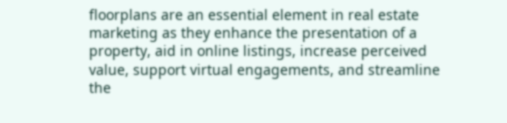floorplans are an essential element in real estate marketing as they enhance the presentation of a property, aid in online listings, increase perceived value, support virtual engagements, and streamline the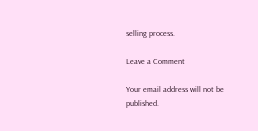selling process.

Leave a Comment

Your email address will not be published.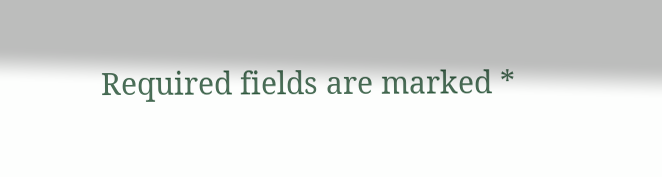Required fields are marked *